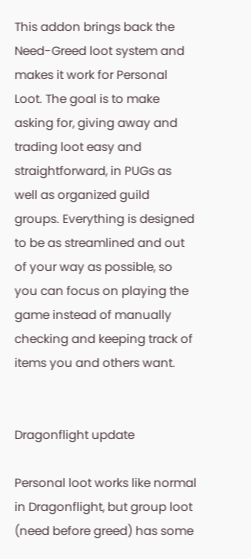This addon brings back the Need-Greed loot system and makes it work for Personal Loot. The goal is to make asking for, giving away and trading loot easy and straightforward, in PUGs as well as organized guild groups. Everything is designed to be as streamlined and out of your way as possible, so you can focus on playing the game instead of manually checking and keeping track of items you and others want.


Dragonflight update

Personal loot works like normal in Dragonflight, but group loot (need before greed) has some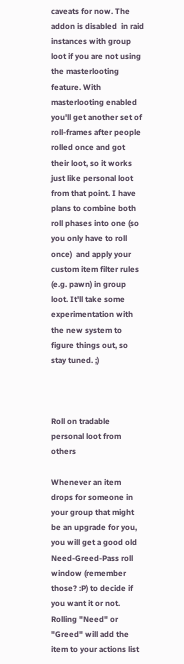caveats for now. The addon is disabled  in raid instances with group loot if you are not using the masterlooting feature. With masterlooting enabled you'll get another set of roll-frames after people rolled once and got their loot, so it works just like personal loot from that point. I have plans to combine both roll phases into one (so you only have to roll once)  and apply your custom item filter rules (e.g. pawn) in group loot. It'll take some experimentation with the new system to figure things out, so stay tuned. ;)



Roll on tradable personal loot from others

Whenever an item drops for someone in your group that might be an upgrade for you, you will get a good old Need-Greed-Pass roll window (remember those? :P) to decide if you want it or not. Rolling "Need" or "Greed" will add the item to your actions list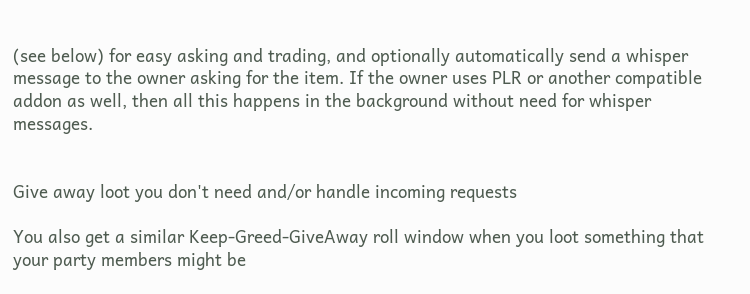(see below) for easy asking and trading, and optionally automatically send a whisper message to the owner asking for the item. If the owner uses PLR or another compatible addon as well, then all this happens in the background without need for whisper messages.


Give away loot you don't need and/or handle incoming requests

You also get a similar Keep-Greed-GiveAway roll window when you loot something that your party members might be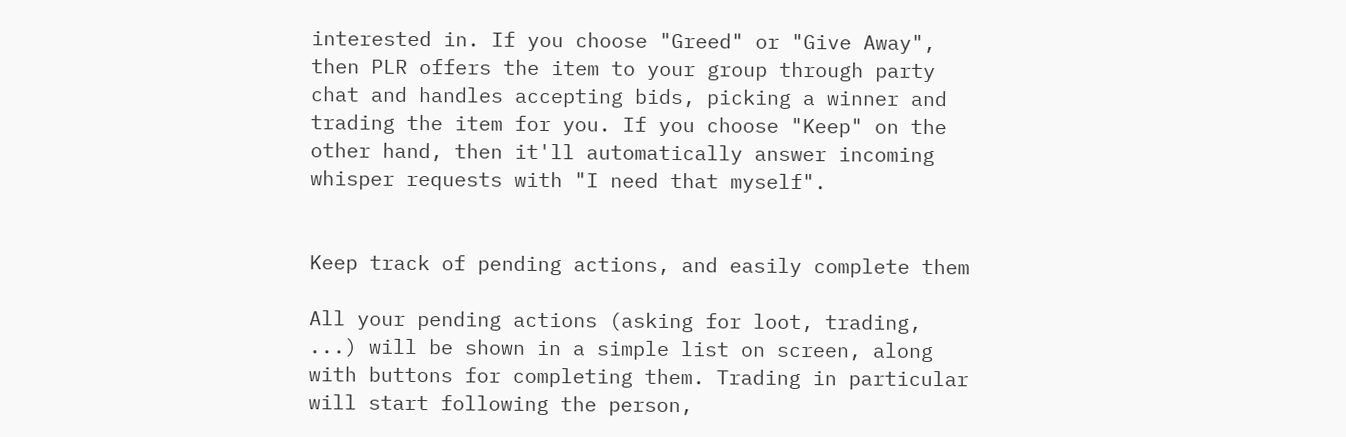interested in. If you choose "Greed" or "Give Away", then PLR offers the item to your group through party chat and handles accepting bids, picking a winner and trading the item for you. If you choose "Keep" on the other hand, then it'll automatically answer incoming whisper requests with "I need that myself".


Keep track of pending actions, and easily complete them

All your pending actions (asking for loot, trading, ...) will be shown in a simple list on screen, along with buttons for completing them. Trading in particular will start following the person,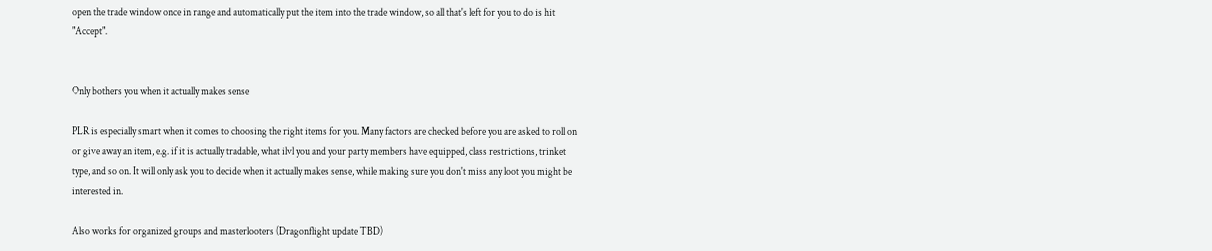open the trade window once in range and automatically put the item into the trade window, so all that's left for you to do is hit "Accept".


Only bothers you when it actually makes sense

PLR is especially smart when it comes to choosing the right items for you. Many factors are checked before you are asked to roll on or give away an item, e.g. if it is actually tradable, what ilvl you and your party members have equipped, class restrictions, trinket type, and so on. It will only ask you to decide when it actually makes sense, while making sure you don't miss any loot you might be interested in.

Also works for organized groups and masterlooters (Dragonflight update TBD)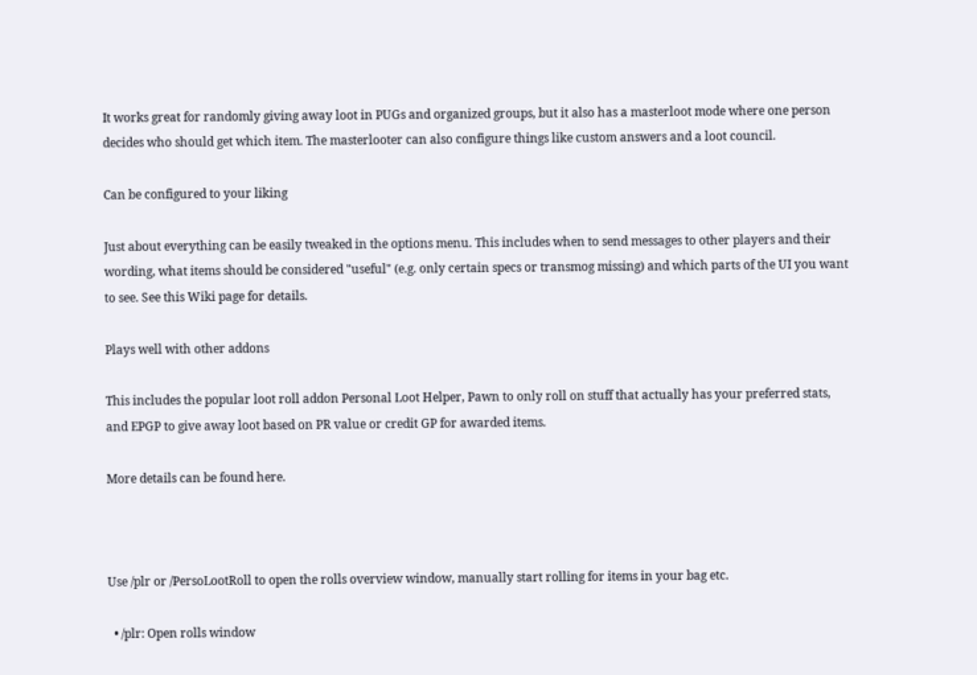It works great for randomly giving away loot in PUGs and organized groups, but it also has a masterloot mode where one person decides who should get which item. The masterlooter can also configure things like custom answers and a loot council.

Can be configured to your liking

Just about everything can be easily tweaked in the options menu. This includes when to send messages to other players and their wording, what items should be considered "useful" (e.g. only certain specs or transmog missing) and which parts of the UI you want to see. See this Wiki page for details.

Plays well with other addons

This includes the popular loot roll addon Personal Loot Helper, Pawn to only roll on stuff that actually has your preferred stats, and EPGP to give away loot based on PR value or credit GP for awarded items.

More details can be found here.



Use /plr or /PersoLootRoll to open the rolls overview window, manually start rolling for items in your bag etc.

  • /plr: Open rolls window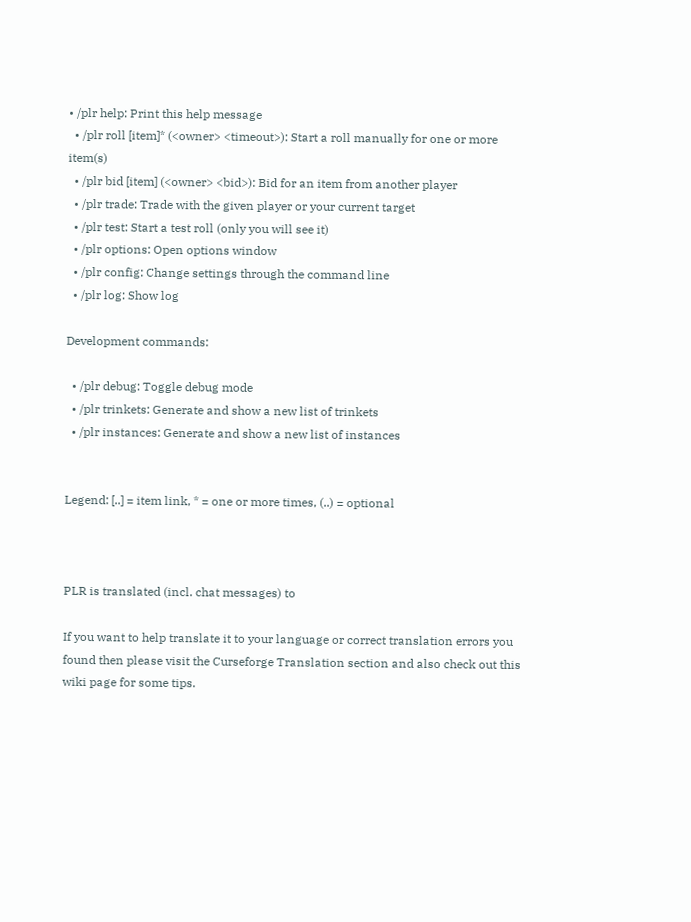• /plr help: Print this help message
  • /plr roll [item]* (<owner> <timeout>): Start a roll manually for one or more item(s)
  • /plr bid [item] (<owner> <bid>): Bid for an item from another player
  • /plr trade: Trade with the given player or your current target
  • /plr test: Start a test roll (only you will see it)
  • /plr options: Open options window
  • /plr config: Change settings through the command line
  • /plr log: Show log

Development commands:

  • /plr debug: Toggle debug mode
  • /plr trinkets: Generate and show a new list of trinkets
  • /plr instances: Generate and show a new list of instances


Legend: [..] = item link, * = one or more times, (..) = optional



PLR is translated (incl. chat messages) to

If you want to help translate it to your language or correct translation errors you found then please visit the Curseforge Translation section and also check out this wiki page for some tips.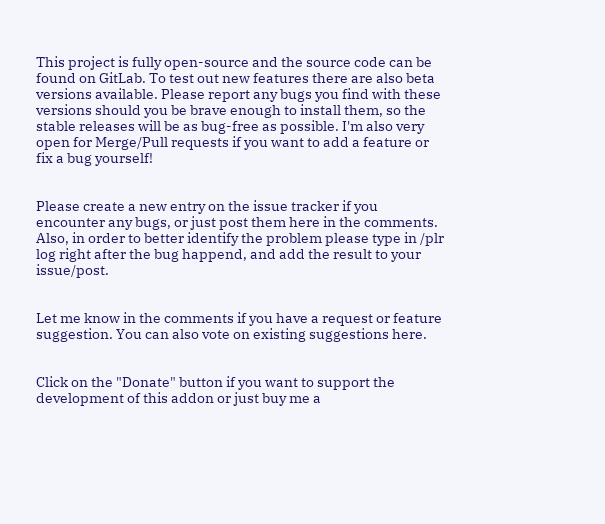This project is fully open-source and the source code can be found on GitLab. To test out new features there are also beta versions available. Please report any bugs you find with these versions should you be brave enough to install them, so the stable releases will be as bug-free as possible. I'm also very open for Merge/Pull requests if you want to add a feature or fix a bug yourself!


Please create a new entry on the issue tracker if you encounter any bugs, or just post them here in the comments. Also, in order to better identify the problem please type in /plr log right after the bug happend, and add the result to your issue/post.


Let me know in the comments if you have a request or feature suggestion. You can also vote on existing suggestions here.


Click on the "Donate" button if you want to support the development of this addon or just buy me a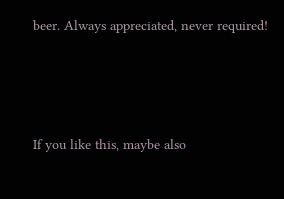beer. Always appreciated, never required!




If you like this, maybe also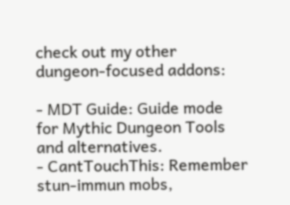check out my other dungeon-focused addons:

- MDT Guide: Guide mode for Mythic Dungeon Tools and alternatives.
- CantTouchThis: Remember stun-immun mobs,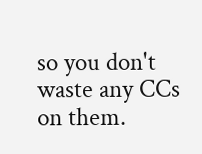so you don't waste any CCs on them.